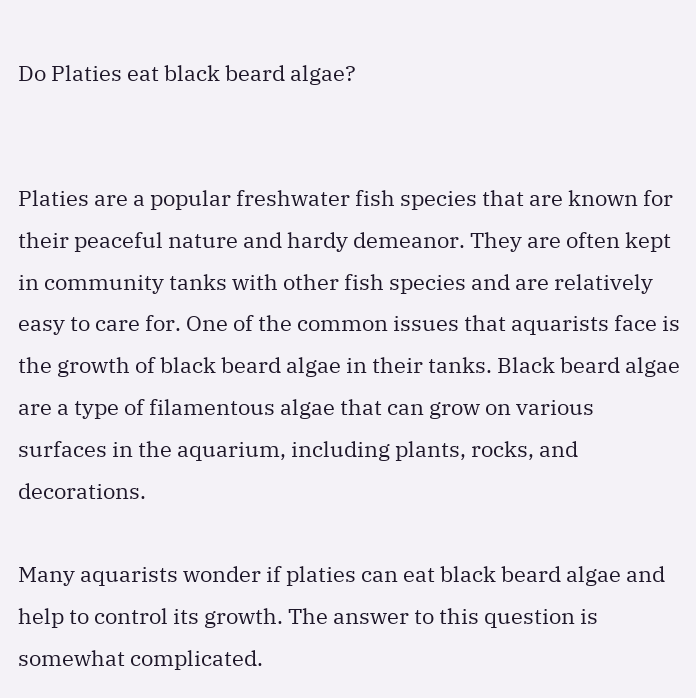Do Platies eat black beard algae?


Platies are a popular freshwater fish species that are known for their peaceful nature and hardy demeanor. They are often kept in community tanks with other fish species and are relatively easy to care for. One of the common issues that aquarists face is the growth of black beard algae in their tanks. Black beard algae are a type of filamentous algae that can grow on various surfaces in the aquarium, including plants, rocks, and decorations.

Many aquarists wonder if platies can eat black beard algae and help to control its growth. The answer to this question is somewhat complicated.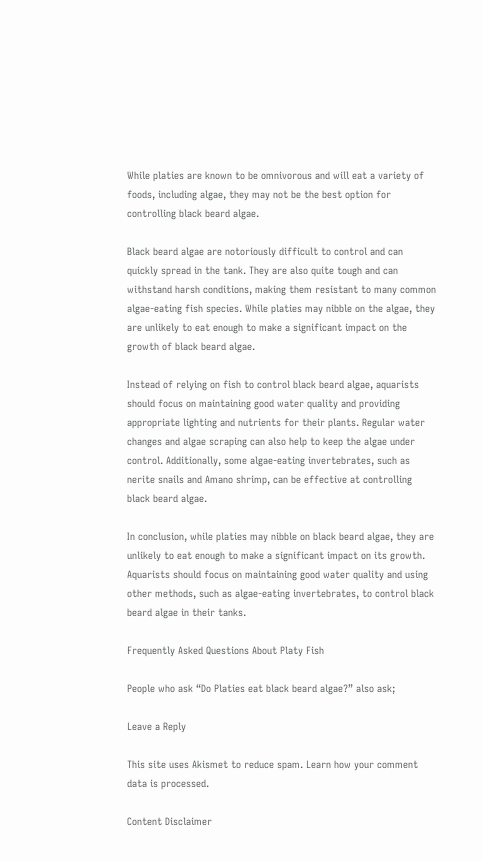While platies are known to be omnivorous and will eat a variety of foods, including algae, they may not be the best option for controlling black beard algae.

Black beard algae are notoriously difficult to control and can quickly spread in the tank. They are also quite tough and can withstand harsh conditions, making them resistant to many common algae-eating fish species. While platies may nibble on the algae, they are unlikely to eat enough to make a significant impact on the growth of black beard algae.

Instead of relying on fish to control black beard algae, aquarists should focus on maintaining good water quality and providing appropriate lighting and nutrients for their plants. Regular water changes and algae scraping can also help to keep the algae under control. Additionally, some algae-eating invertebrates, such as nerite snails and Amano shrimp, can be effective at controlling black beard algae.

In conclusion, while platies may nibble on black beard algae, they are unlikely to eat enough to make a significant impact on its growth. Aquarists should focus on maintaining good water quality and using other methods, such as algae-eating invertebrates, to control black beard algae in their tanks.

Frequently Asked Questions About Platy Fish

People who ask “Do Platies eat black beard algae?” also ask;

Leave a Reply

This site uses Akismet to reduce spam. Learn how your comment data is processed.

Content Disclaimer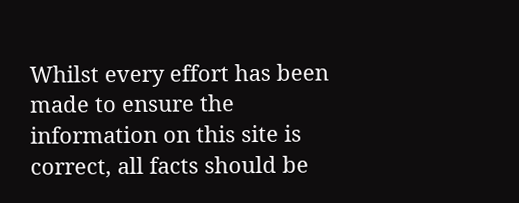Whilst every effort has been made to ensure the information on this site is correct, all facts should be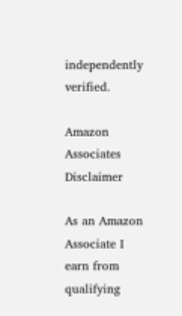independently verified.

Amazon Associates Disclaimer

As an Amazon Associate I earn from qualifying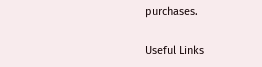purchases.

Useful Links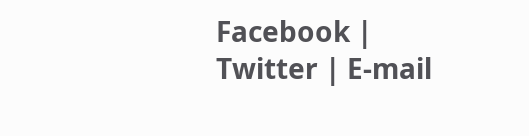Facebook | Twitter | E-mail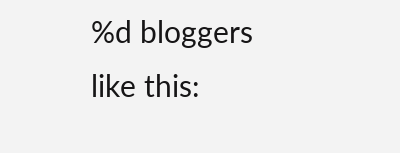%d bloggers like this: